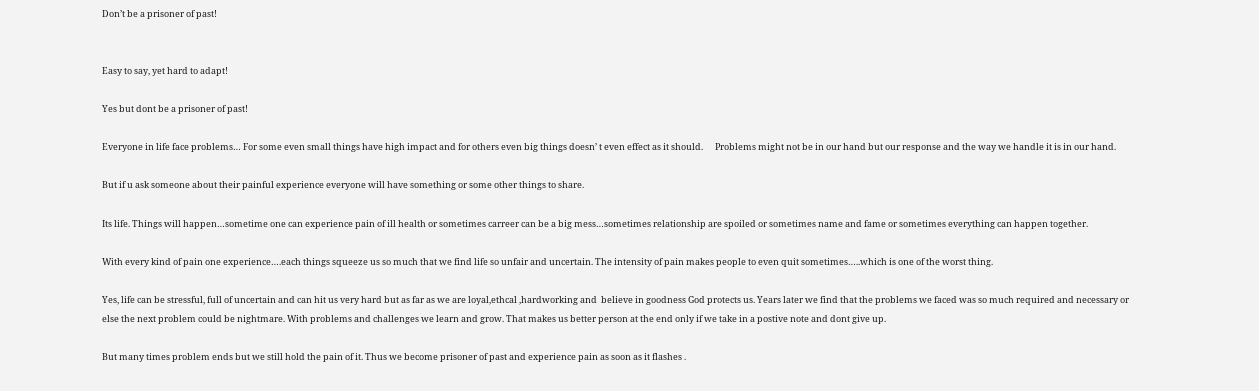Don’t be a prisoner of past!


Easy to say, yet hard to adapt!

Yes but dont be a prisoner of past!

Everyone in life face problems… For some even small things have high impact and for others even big things doesn’ t even effect as it should.      Problems might not be in our hand but our response and the way we handle it is in our hand.

But if u ask someone about their painful experience everyone will have something or some other things to share.

Its life. Things will happen…sometime one can experience pain of ill health or sometimes carreer can be a big mess…sometimes relationship are spoiled or sometimes name and fame or sometimes everything can happen together.

With every kind of pain one experience….each things squeeze us so much that we find life so unfair and uncertain. The intensity of pain makes people to even quit sometimes…..which is one of the worst thing.

Yes, life can be stressful, full of uncertain and can hit us very hard but as far as we are loyal,ethcal ,hardworking and  believe in goodness God protects us. Years later we find that the problems we faced was so much required and necessary or else the next problem could be nightmare. With problems and challenges we learn and grow. That makes us better person at the end only if we take in a postive note and dont give up.

But many times problem ends but we still hold the pain of it. Thus we become prisoner of past and experience pain as soon as it flashes .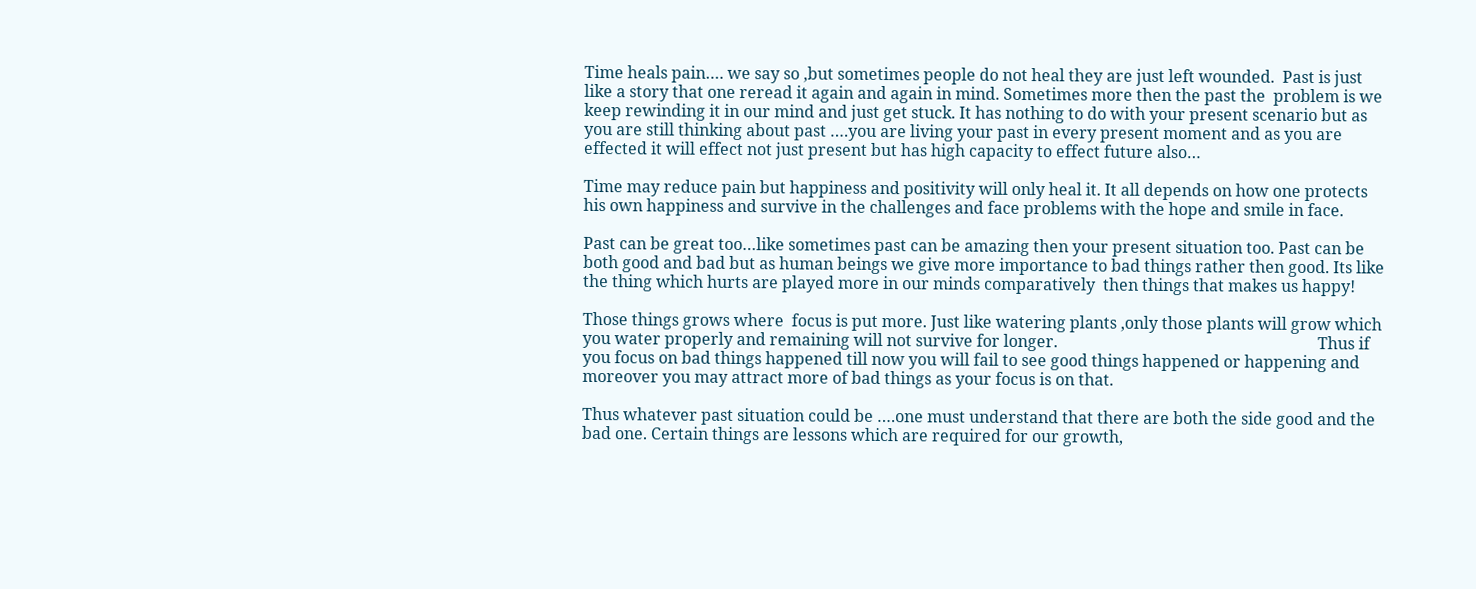Time heals pain…. we say so ,but sometimes people do not heal they are just left wounded.  Past is just like a story that one reread it again and again in mind. Sometimes more then the past the  problem is we keep rewinding it in our mind and just get stuck. It has nothing to do with your present scenario but as you are still thinking about past ….you are living your past in every present moment and as you are effected it will effect not just present but has high capacity to effect future also…

Time may reduce pain but happiness and positivity will only heal it. It all depends on how one protects his own happiness and survive in the challenges and face problems with the hope and smile in face.

Past can be great too…like sometimes past can be amazing then your present situation too. Past can be both good and bad but as human beings we give more importance to bad things rather then good. Its like the thing which hurts are played more in our minds comparatively  then things that makes us happy!

Those things grows where  focus is put more. Just like watering plants ,only those plants will grow which you water properly and remaining will not survive for longer.                                                                 Thus if you focus on bad things happened till now you will fail to see good things happened or happening and moreover you may attract more of bad things as your focus is on that.

Thus whatever past situation could be ….one must understand that there are both the side good and the bad one. Certain things are lessons which are required for our growth,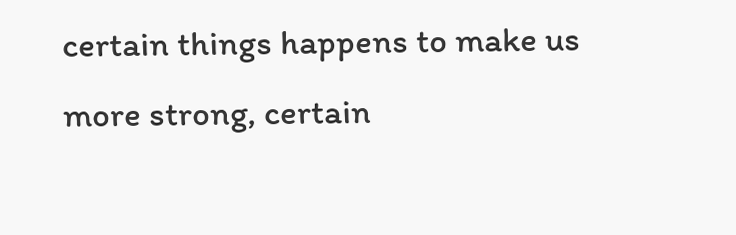certain things happens to make us more strong, certain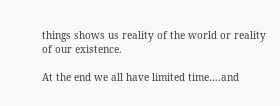things shows us reality of the world or reality of our existence.

At the end we all have limited time….and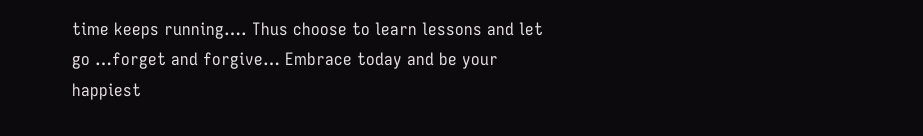time keeps running…. Thus choose to learn lessons and let go …forget and forgive… Embrace today and be your happiest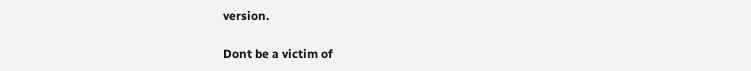version.

Dont be a victim of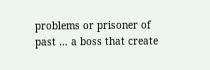problems or prisoner of past … a boss that create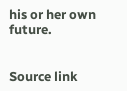his or her own future.


Source link